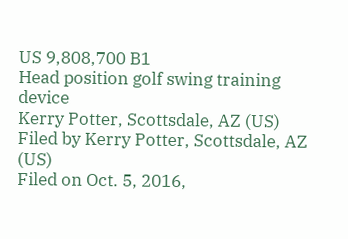US 9,808,700 B1
Head position golf swing training device
Kerry Potter, Scottsdale, AZ (US)
Filed by Kerry Potter, Scottsdale, AZ (US)
Filed on Oct. 5, 2016,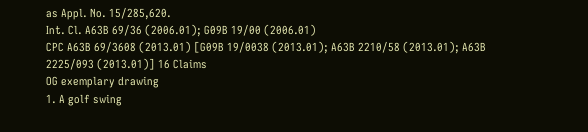as Appl. No. 15/285,620.
Int. Cl. A63B 69/36 (2006.01); G09B 19/00 (2006.01)
CPC A63B 69/3608 (2013.01) [G09B 19/0038 (2013.01); A63B 2210/58 (2013.01); A63B 2225/093 (2013.01)] 16 Claims
OG exemplary drawing
1. A golf swing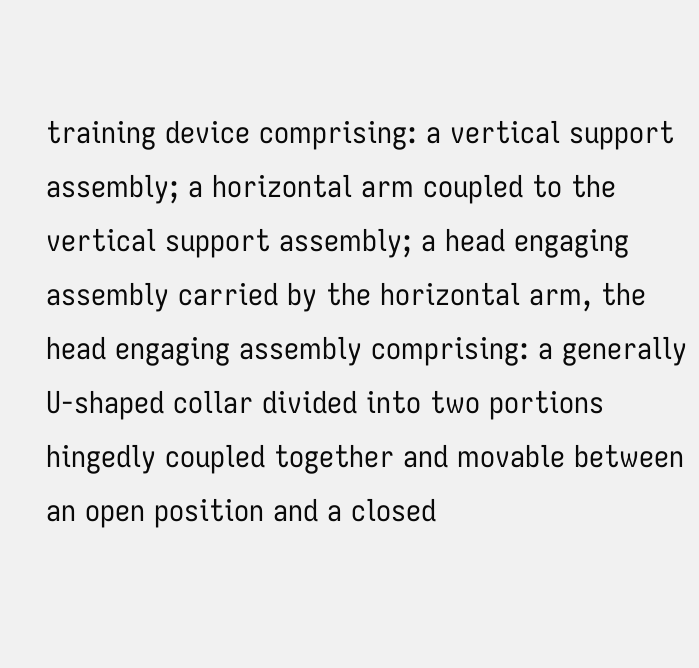training device comprising: a vertical support assembly; a horizontal arm coupled to the vertical support assembly; a head engaging assembly carried by the horizontal arm, the head engaging assembly comprising: a generally U-shaped collar divided into two portions hingedly coupled together and movable between an open position and a closed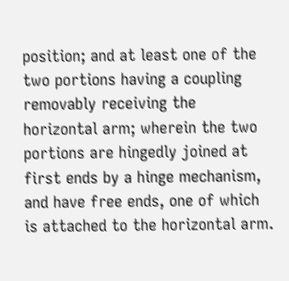position; and at least one of the two portions having a coupling removably receiving the horizontal arm; wherein the two portions are hingedly joined at first ends by a hinge mechanism, and have free ends, one of which is attached to the horizontal arm.